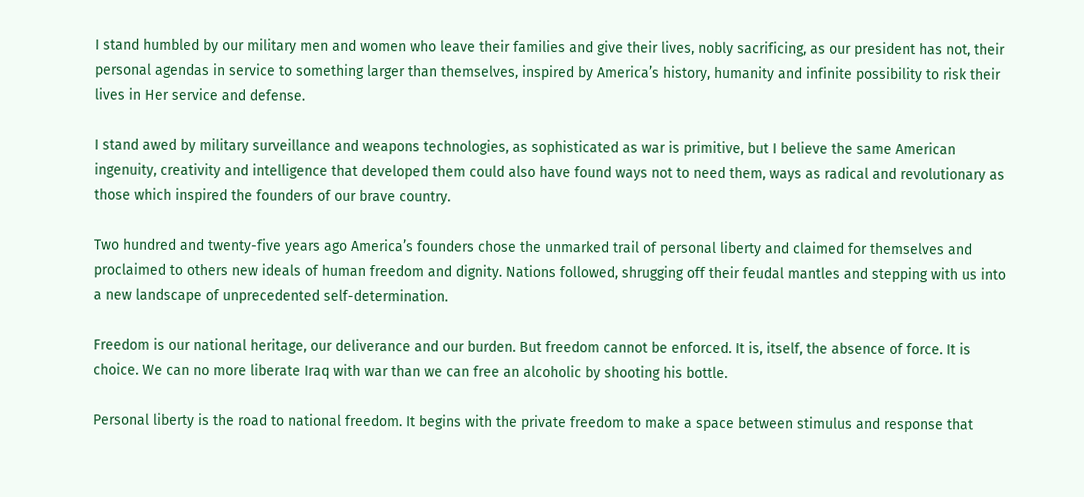I stand humbled by our military men and women who leave their families and give their lives, nobly sacrificing, as our president has not, their personal agendas in service to something larger than themselves, inspired by America’s history, humanity and infinite possibility to risk their lives in Her service and defense.

I stand awed by military surveillance and weapons technologies, as sophisticated as war is primitive, but I believe the same American ingenuity, creativity and intelligence that developed them could also have found ways not to need them, ways as radical and revolutionary as those which inspired the founders of our brave country.

Two hundred and twenty-five years ago America’s founders chose the unmarked trail of personal liberty and claimed for themselves and proclaimed to others new ideals of human freedom and dignity. Nations followed, shrugging off their feudal mantles and stepping with us into a new landscape of unprecedented self-determination.

Freedom is our national heritage, our deliverance and our burden. But freedom cannot be enforced. It is, itself, the absence of force. It is choice. We can no more liberate Iraq with war than we can free an alcoholic by shooting his bottle.

Personal liberty is the road to national freedom. It begins with the private freedom to make a space between stimulus and response that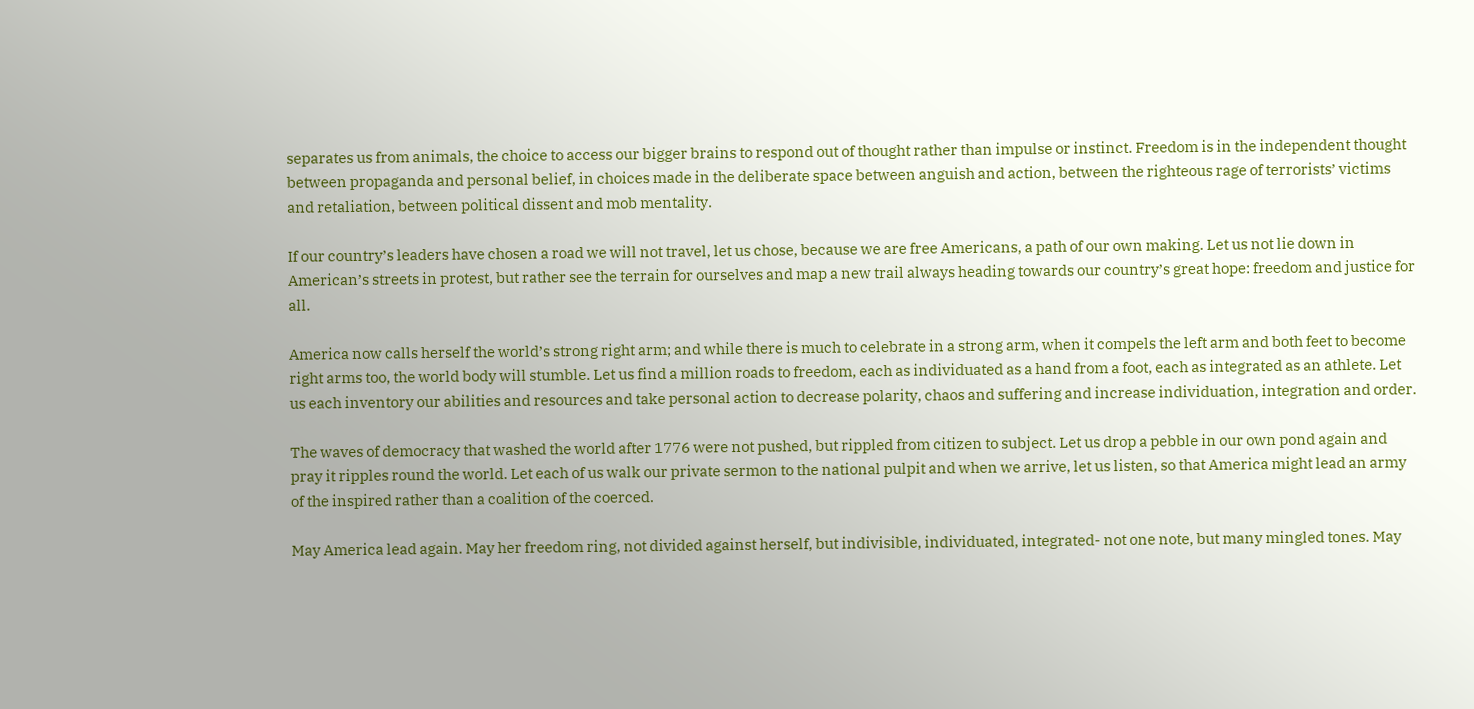separates us from animals, the choice to access our bigger brains to respond out of thought rather than impulse or instinct. Freedom is in the independent thought between propaganda and personal belief, in choices made in the deliberate space between anguish and action, between the righteous rage of terrorists’ victims and retaliation, between political dissent and mob mentality.

If our country’s leaders have chosen a road we will not travel, let us chose, because we are free Americans, a path of our own making. Let us not lie down in American’s streets in protest, but rather see the terrain for ourselves and map a new trail always heading towards our country’s great hope: freedom and justice for all.

America now calls herself the world’s strong right arm; and while there is much to celebrate in a strong arm, when it compels the left arm and both feet to become right arms too, the world body will stumble. Let us find a million roads to freedom, each as individuated as a hand from a foot, each as integrated as an athlete. Let us each inventory our abilities and resources and take personal action to decrease polarity, chaos and suffering and increase individuation, integration and order.

The waves of democracy that washed the world after 1776 were not pushed, but rippled from citizen to subject. Let us drop a pebble in our own pond again and pray it ripples round the world. Let each of us walk our private sermon to the national pulpit and when we arrive, let us listen, so that America might lead an army of the inspired rather than a coalition of the coerced.

May America lead again. May her freedom ring, not divided against herself, but indivisible, individuated, integrated- not one note, but many mingled tones. May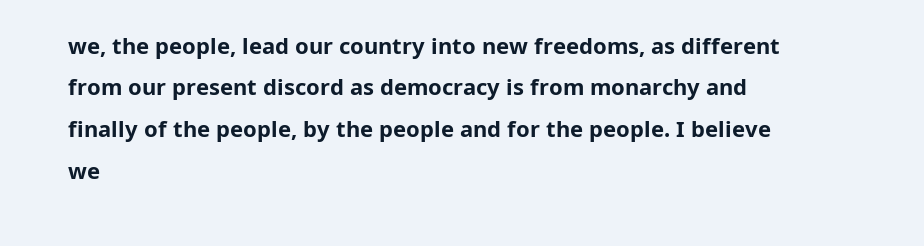we, the people, lead our country into new freedoms, as different from our present discord as democracy is from monarchy and finally of the people, by the people and for the people. I believe we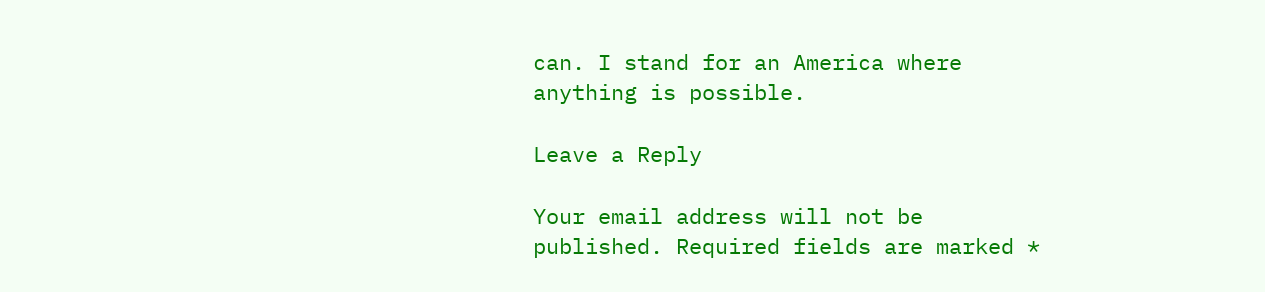can. I stand for an America where anything is possible.

Leave a Reply

Your email address will not be published. Required fields are marked *